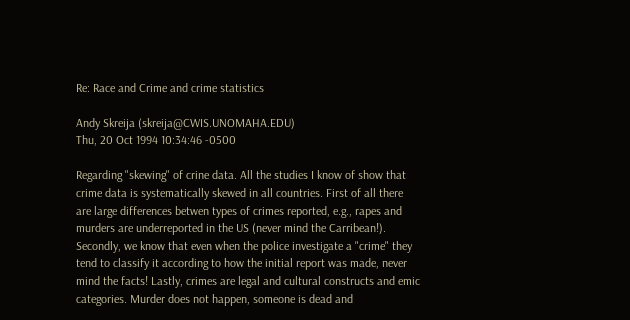Re: Race and Crime and crime statistics

Andy Skreija (skreija@CWIS.UNOMAHA.EDU)
Thu, 20 Oct 1994 10:34:46 -0500

Regarding "skewing" of crine data. All the studies I know of show that
crime data is systematically skewed in all countries. First of all there
are large differences betwen types of crimes reported, e.g., rapes and
murders are underreported in the US (never mind the Carribean!).
Secondly, we know that even when the police investigate a "crime" they
tend to classify it according to how the initial report was made, never
mind the facts! Lastly, crimes are legal and cultural constructs and emic
categories. Murder does not happen, someone is dead and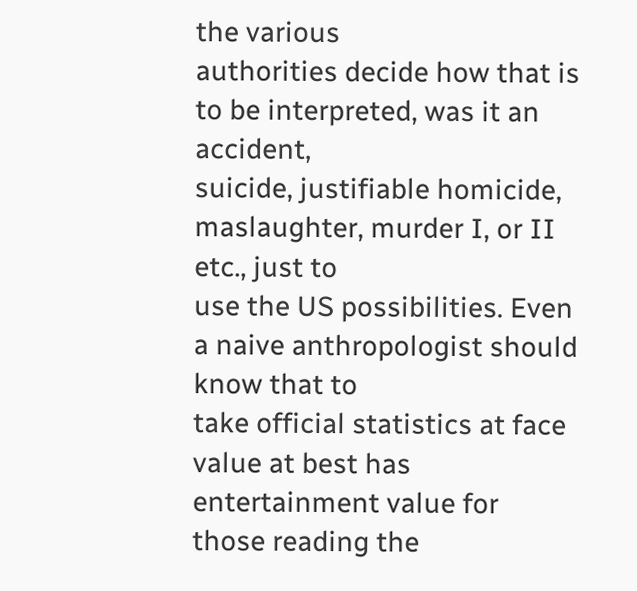the various
authorities decide how that is to be interpreted, was it an accident,
suicide, justifiable homicide, maslaughter, murder I, or II etc., just to
use the US possibilities. Even a naive anthropologist should know that to
take official statistics at face value at best has entertainment value for
those reading the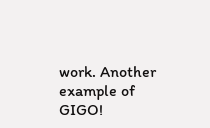work. Another example of GIGO!